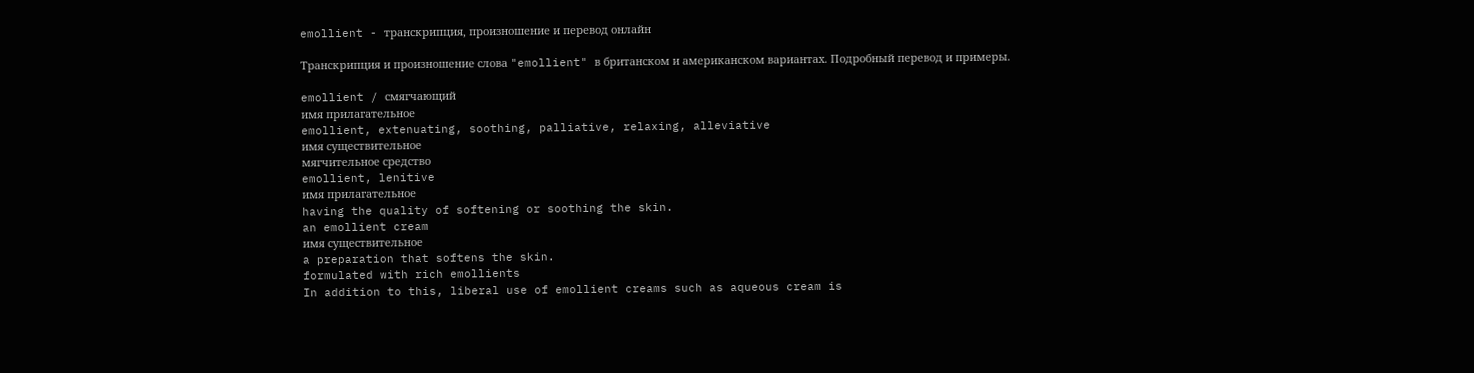emollient - транскрипция, произношение и перевод онлайн

Транскрипция и произношение слова "emollient" в британском и американском вариантах. Подробный перевод и примеры.

emollient / смягчающий
имя прилагательное
emollient, extenuating, soothing, palliative, relaxing, alleviative
имя существительное
мягчительное средство
emollient, lenitive
имя прилагательное
having the quality of softening or soothing the skin.
an emollient cream
имя существительное
a preparation that softens the skin.
formulated with rich emollients
In addition to this, liberal use of emollient creams such as aqueous cream is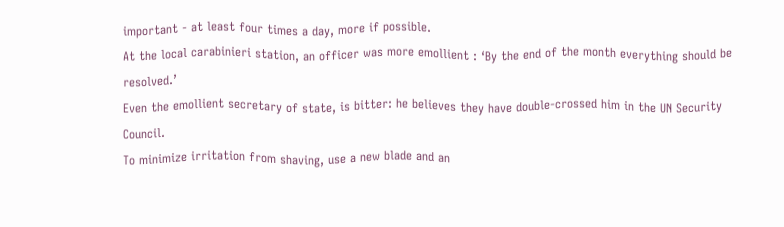important - at least four times a day, more if possible.
At the local carabinieri station, an officer was more emollient : ‘By the end of the month everything should be resolved.’
Even the emollient secretary of state, is bitter: he believes they have double-crossed him in the UN Security Council.
To minimize irritation from shaving, use a new blade and an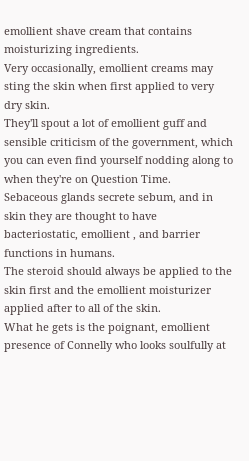emollient shave cream that contains moisturizing ingredients.
Very occasionally, emollient creams may sting the skin when first applied to very dry skin.
They'll spout a lot of emollient guff and sensible criticism of the government, which you can even find yourself nodding along to when they're on Question Time.
Sebaceous glands secrete sebum, and in skin they are thought to have bacteriostatic, emollient , and barrier functions in humans.
The steroid should always be applied to the skin first and the emollient moisturizer applied after to all of the skin.
What he gets is the poignant, emollient presence of Connelly who looks soulfully at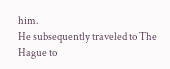him.
He subsequently traveled to The Hague to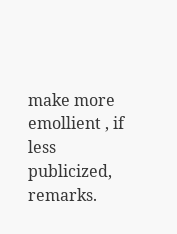make more emollient , if less publicized, remarks.